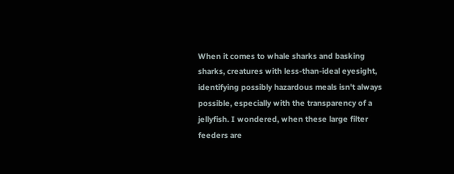When it comes to whale sharks and basking sharks, creatures with less-than-ideal eyesight, identifying possibly hazardous meals isn't always possible, especially with the transparency of a jellyfish. I wondered, when these large filter feeders are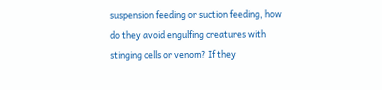suspension feeding or suction feeding, how do they avoid engulfing creatures with stinging cells or venom? If they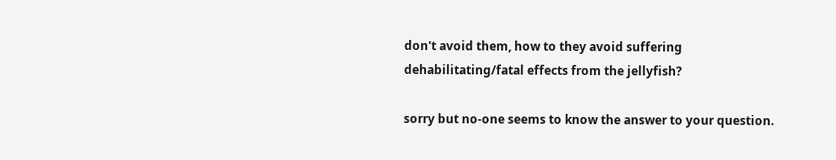don't avoid them, how to they avoid suffering dehabilitating/fatal effects from the jellyfish?

sorry but no-one seems to know the answer to your question.